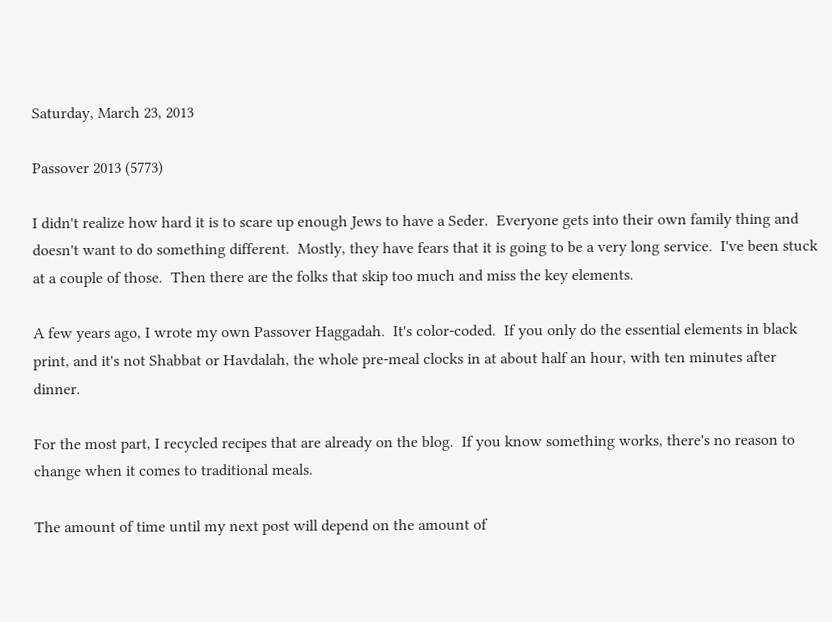Saturday, March 23, 2013

Passover 2013 (5773)

I didn't realize how hard it is to scare up enough Jews to have a Seder.  Everyone gets into their own family thing and doesn't want to do something different.  Mostly, they have fears that it is going to be a very long service.  I've been stuck at a couple of those.  Then there are the folks that skip too much and miss the key elements.

A few years ago, I wrote my own Passover Haggadah.  It's color-coded.  If you only do the essential elements in black print, and it's not Shabbat or Havdalah, the whole pre-meal clocks in at about half an hour, with ten minutes after dinner.

For the most part, I recycled recipes that are already on the blog.  If you know something works, there's no reason to change when it comes to traditional meals.

The amount of time until my next post will depend on the amount of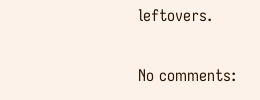leftovers.

No comments: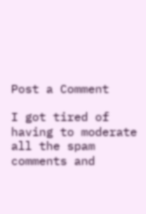Post a Comment

I got tired of having to moderate all the spam comments and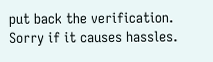put back the verification. Sorry if it causes hassles.